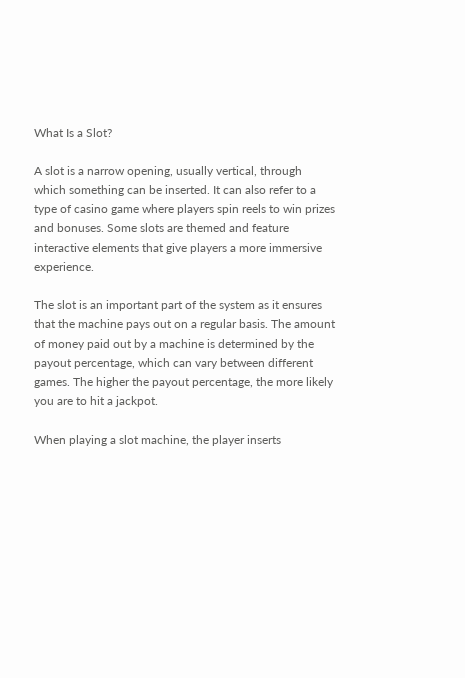What Is a Slot?

A slot is a narrow opening, usually vertical, through which something can be inserted. It can also refer to a type of casino game where players spin reels to win prizes and bonuses. Some slots are themed and feature interactive elements that give players a more immersive experience.

The slot is an important part of the system as it ensures that the machine pays out on a regular basis. The amount of money paid out by a machine is determined by the payout percentage, which can vary between different games. The higher the payout percentage, the more likely you are to hit a jackpot.

When playing a slot machine, the player inserts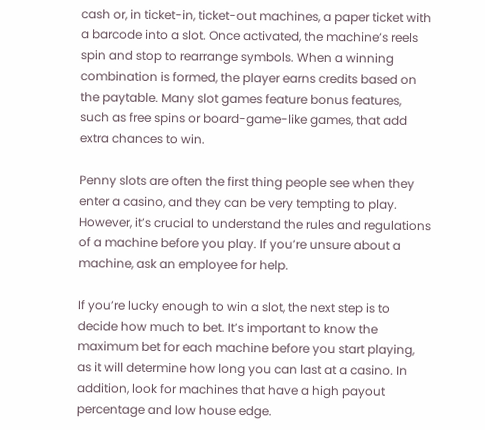cash or, in ticket-in, ticket-out machines, a paper ticket with a barcode into a slot. Once activated, the machine’s reels spin and stop to rearrange symbols. When a winning combination is formed, the player earns credits based on the paytable. Many slot games feature bonus features, such as free spins or board-game-like games, that add extra chances to win.

Penny slots are often the first thing people see when they enter a casino, and they can be very tempting to play. However, it’s crucial to understand the rules and regulations of a machine before you play. If you’re unsure about a machine, ask an employee for help.

If you’re lucky enough to win a slot, the next step is to decide how much to bet. It’s important to know the maximum bet for each machine before you start playing, as it will determine how long you can last at a casino. In addition, look for machines that have a high payout percentage and low house edge.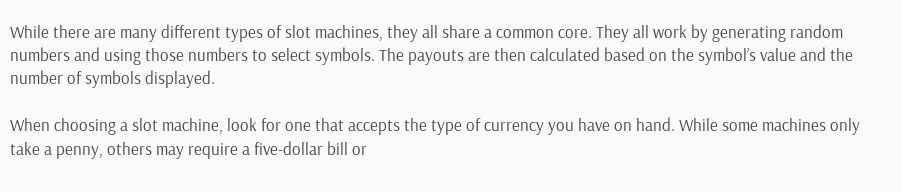While there are many different types of slot machines, they all share a common core. They all work by generating random numbers and using those numbers to select symbols. The payouts are then calculated based on the symbol’s value and the number of symbols displayed.

When choosing a slot machine, look for one that accepts the type of currency you have on hand. While some machines only take a penny, others may require a five-dollar bill or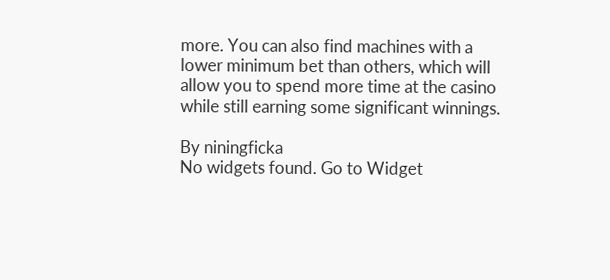more. You can also find machines with a lower minimum bet than others, which will allow you to spend more time at the casino while still earning some significant winnings.

By niningficka
No widgets found. Go to Widget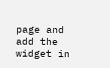page and add the widget in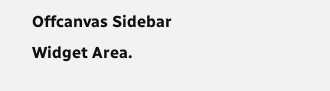Offcanvas Sidebar Widget Area.